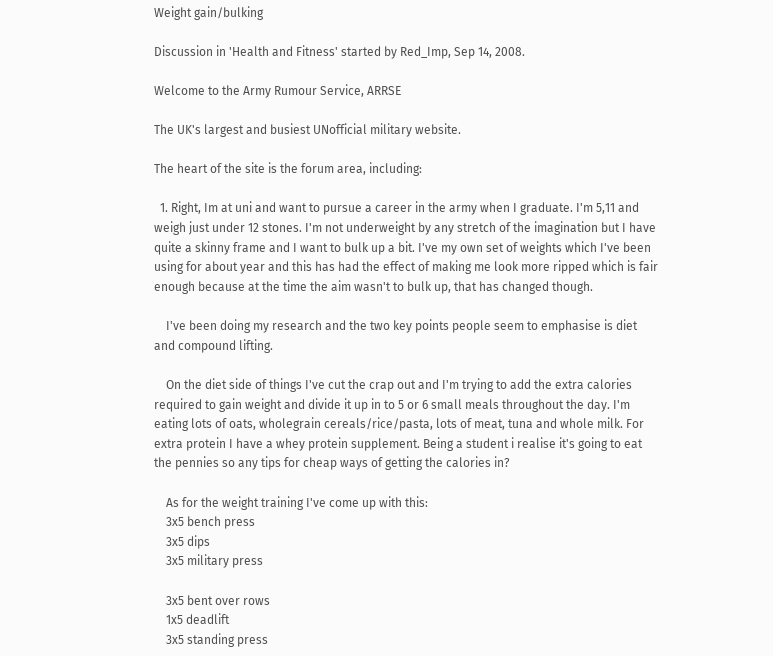Weight gain/bulking

Discussion in 'Health and Fitness' started by Red_Imp, Sep 14, 2008.

Welcome to the Army Rumour Service, ARRSE

The UK's largest and busiest UNofficial military website.

The heart of the site is the forum area, including:

  1. Right, Im at uni and want to pursue a career in the army when I graduate. I'm 5,11 and weigh just under 12 stones. I'm not underweight by any stretch of the imagination but I have quite a skinny frame and I want to bulk up a bit. I've my own set of weights which I've been using for about year and this has had the effect of making me look more ripped which is fair enough because at the time the aim wasn't to bulk up, that has changed though.

    I've been doing my research and the two key points people seem to emphasise is diet and compound lifting.

    On the diet side of things I've cut the crap out and I'm trying to add the extra calories required to gain weight and divide it up in to 5 or 6 small meals throughout the day. I'm eating lots of oats, wholegrain cereals/rice/pasta, lots of meat, tuna and whole milk. For extra protein I have a whey protein supplement. Being a student i realise it's going to eat the pennies so any tips for cheap ways of getting the calories in?

    As for the weight training I've come up with this:
    3x5 bench press
    3x5 dips
    3x5 military press

    3x5 bent over rows
    1x5 deadlift
    3x5 standing press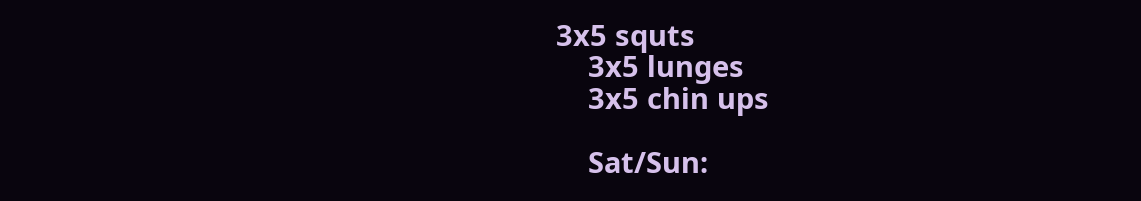3x5 squts
    3x5 lunges
    3x5 chin ups

    Sat/Sun: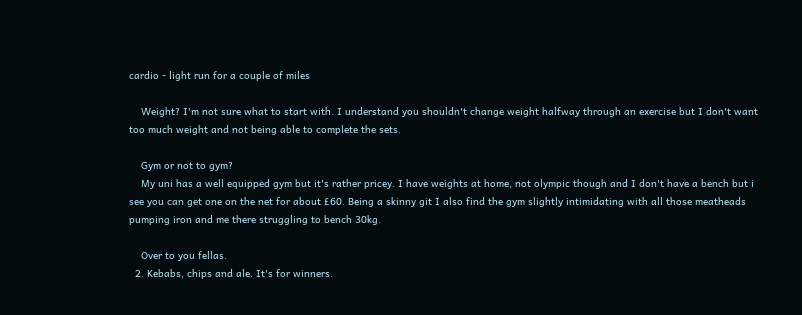cardio - light run for a couple of miles

    Weight? I'm not sure what to start with. I understand you shouldn't change weight halfway through an exercise but I don't want too much weight and not being able to complete the sets.

    Gym or not to gym?
    My uni has a well equipped gym but it's rather pricey. I have weights at home, not olympic though and I don't have a bench but i see you can get one on the net for about £60. Being a skinny git I also find the gym slightly intimidating with all those meatheads pumping iron and me there struggling to bench 30kg.

    Over to you fellas.
  2. Kebabs, chips and ale. It's for winners.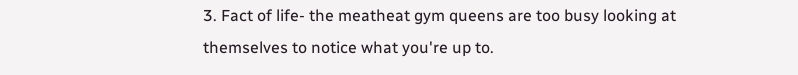3. Fact of life- the meatheat gym queens are too busy looking at themselves to notice what you're up to.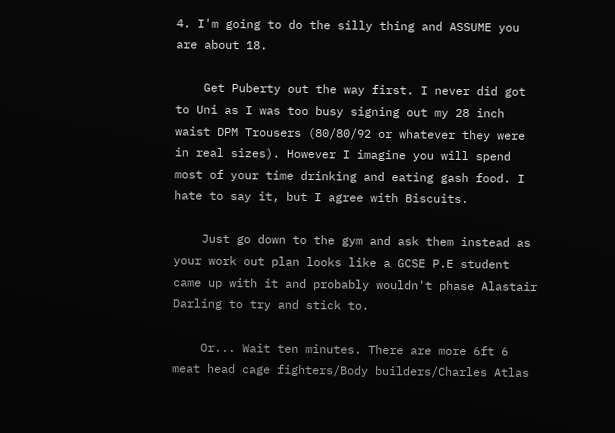4. I'm going to do the silly thing and ASSUME you are about 18.

    Get Puberty out the way first. I never did got to Uni as I was too busy signing out my 28 inch waist DPM Trousers (80/80/92 or whatever they were in real sizes). However I imagine you will spend most of your time drinking and eating gash food. I hate to say it, but I agree with Biscuits.

    Just go down to the gym and ask them instead as your work out plan looks like a GCSE P.E student came up with it and probably wouldn't phase Alastair Darling to try and stick to.

    Or... Wait ten minutes. There are more 6ft 6 meat head cage fighters/Body builders/Charles Atlas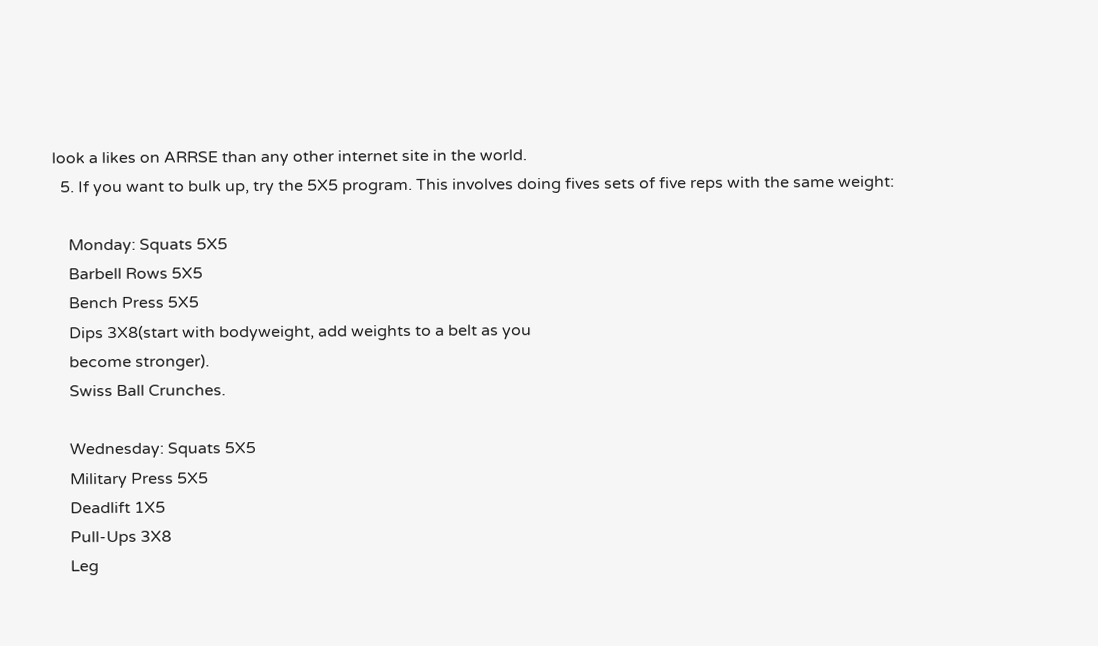look a likes on ARRSE than any other internet site in the world.
  5. If you want to bulk up, try the 5X5 program. This involves doing fives sets of five reps with the same weight:

    Monday: Squats 5X5
    Barbell Rows 5X5
    Bench Press 5X5
    Dips 3X8(start with bodyweight, add weights to a belt as you
    become stronger).
    Swiss Ball Crunches.

    Wednesday: Squats 5X5
    Military Press 5X5
    Deadlift 1X5
    Pull-Ups 3X8
    Leg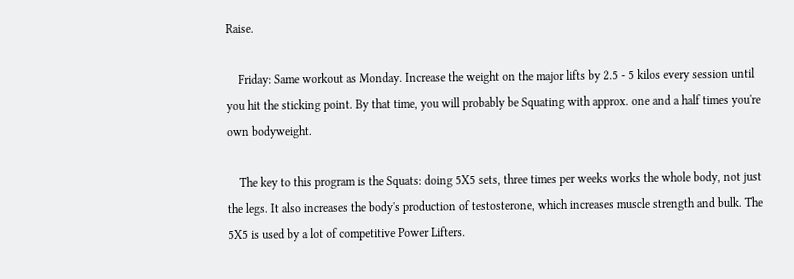Raise.

    Friday: Same workout as Monday. Increase the weight on the major lifts by 2.5 - 5 kilos every session until you hit the sticking point. By that time, you will probably be Squating with approx. one and a half times you're own bodyweight.

    The key to this program is the Squats: doing 5X5 sets, three times per weeks works the whole body, not just the legs. It also increases the body's production of testosterone, which increases muscle strength and bulk. The 5X5 is used by a lot of competitive Power Lifters.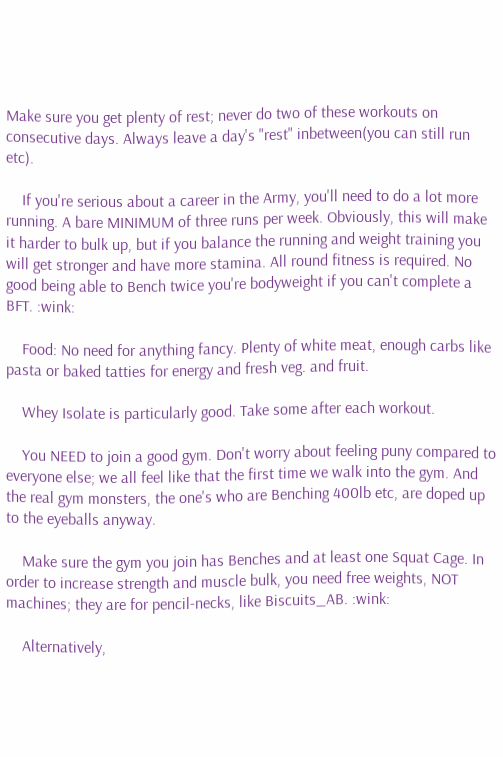Make sure you get plenty of rest; never do two of these workouts on consecutive days. Always leave a day's "rest" inbetween(you can still run etc).

    If you're serious about a career in the Army, you'll need to do a lot more running. A bare MINIMUM of three runs per week. Obviously, this will make it harder to bulk up, but if you balance the running and weight training you will get stronger and have more stamina. All round fitness is required. No good being able to Bench twice you're bodyweight if you can't complete a BFT. :wink:

    Food: No need for anything fancy. Plenty of white meat, enough carbs like pasta or baked tatties for energy and fresh veg. and fruit.

    Whey Isolate is particularly good. Take some after each workout.

    You NEED to join a good gym. Don't worry about feeling puny compared to everyone else; we all feel like that the first time we walk into the gym. And the real gym monsters, the one's who are Benching 400lb etc, are doped up to the eyeballs anyway.

    Make sure the gym you join has Benches and at least one Squat Cage. In order to increase strength and muscle bulk, you need free weights, NOT machines; they are for pencil-necks, like Biscuits_AB. :wink:

    Alternatively,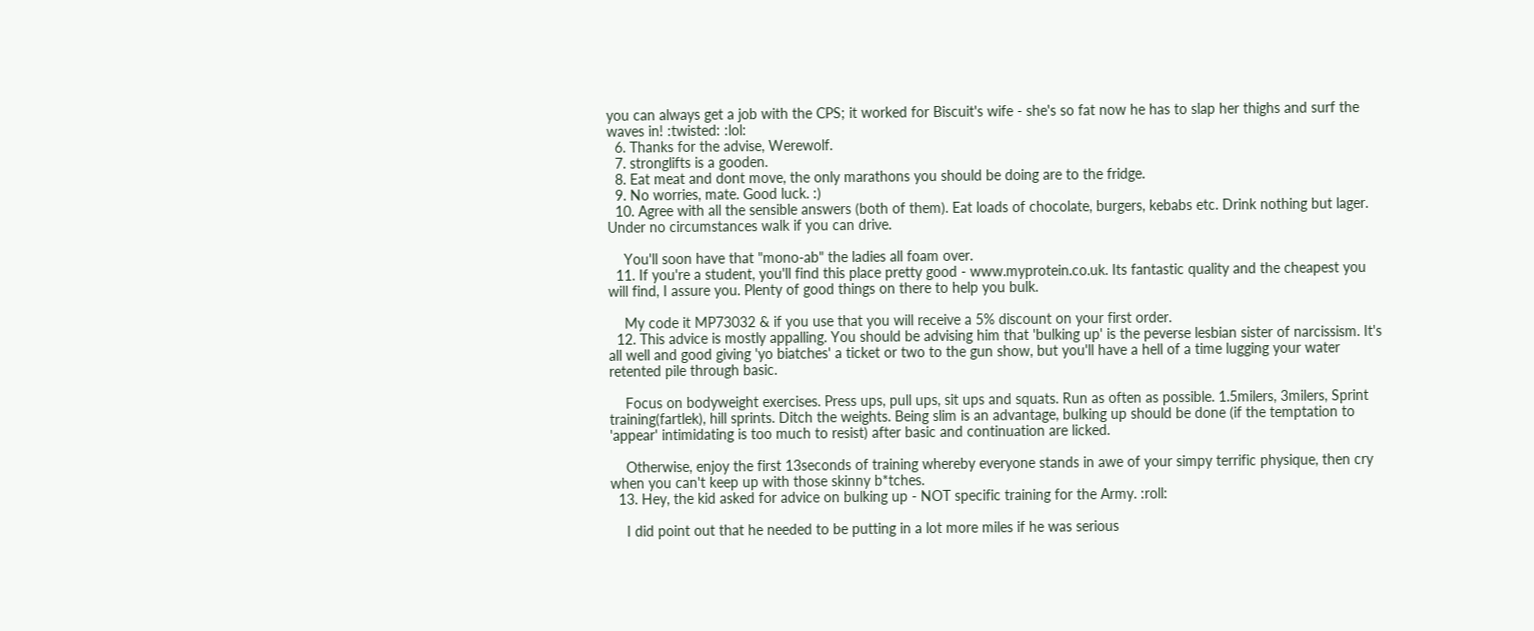you can always get a job with the CPS; it worked for Biscuit's wife - she's so fat now he has to slap her thighs and surf the waves in! :twisted: :lol:
  6. Thanks for the advise, Werewolf.
  7. stronglifts is a gooden.
  8. Eat meat and dont move, the only marathons you should be doing are to the fridge.
  9. No worries, mate. Good luck. :)
  10. Agree with all the sensible answers (both of them). Eat loads of chocolate, burgers, kebabs etc. Drink nothing but lager. Under no circumstances walk if you can drive.

    You'll soon have that "mono-ab" the ladies all foam over.
  11. If you're a student, you'll find this place pretty good - www.myprotein.co.uk. Its fantastic quality and the cheapest you will find, I assure you. Plenty of good things on there to help you bulk.

    My code it MP73032 & if you use that you will receive a 5% discount on your first order.
  12. This advice is mostly appalling. You should be advising him that 'bulking up' is the peverse lesbian sister of narcissism. It's all well and good giving 'yo biatches' a ticket or two to the gun show, but you'll have a hell of a time lugging your water retented pile through basic.

    Focus on bodyweight exercises. Press ups, pull ups, sit ups and squats. Run as often as possible. 1.5milers, 3milers, Sprint training(fartlek), hill sprints. Ditch the weights. Being slim is an advantage, bulking up should be done (if the temptation to 'appear' intimidating is too much to resist) after basic and continuation are licked.

    Otherwise, enjoy the first 13seconds of training whereby everyone stands in awe of your simpy terrific physique, then cry when you can't keep up with those skinny b*tches.
  13. Hey, the kid asked for advice on bulking up - NOT specific training for the Army. :roll:

    I did point out that he needed to be putting in a lot more miles if he was serious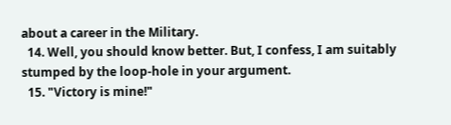about a career in the Military.
  14. Well, you should know better. But, I confess, I am suitably stumped by the loop-hole in your argument.
  15. "Victory is mine!"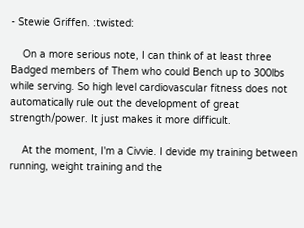- Stewie Griffen. :twisted:

    On a more serious note, I can think of at least three Badged members of Them who could Bench up to 300lbs while serving. So high level cardiovascular fitness does not automatically rule out the development of great strength/power. It just makes it more difficult.

    At the moment, I'm a Civvie. I devide my training between running, weight training and the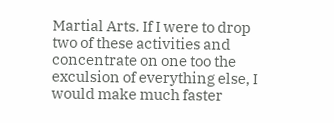Martial Arts. If I were to drop two of these activities and concentrate on one too the exculsion of everything else, I would make much faster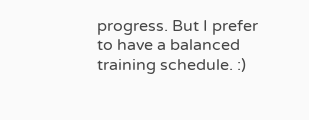progress. But I prefer to have a balanced training schedule. :)